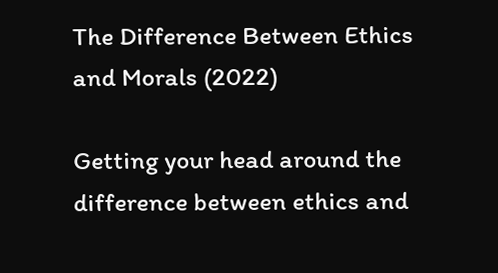The Difference Between Ethics and Morals (2022)

Getting your head around the difference between ethics and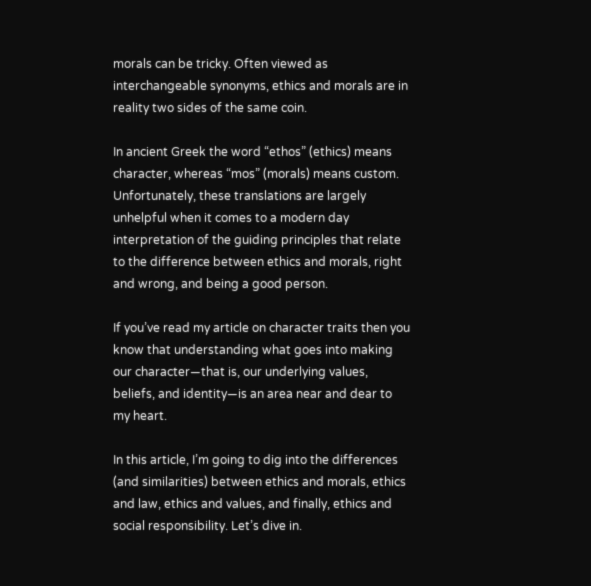morals can be tricky. Often viewed as interchangeable synonyms, ethics and morals are in reality two sides of the same coin.

In ancient Greek the word “ethos” (ethics) means character, whereas “mos” (morals) means custom. Unfortunately, these translations are largely unhelpful when it comes to a modern day interpretation of the guiding principles that relate to the difference between ethics and morals, right and wrong, and being a good person.

If you’ve read my article on character traits then you know that understanding what goes into making our character—that is, our underlying values, beliefs, and identity—is an area near and dear to my heart.

In this article, I’m going to dig into the differences (and similarities) between ethics and morals, ethics and law, ethics and values, and finally, ethics and social responsibility. Let’s dive in.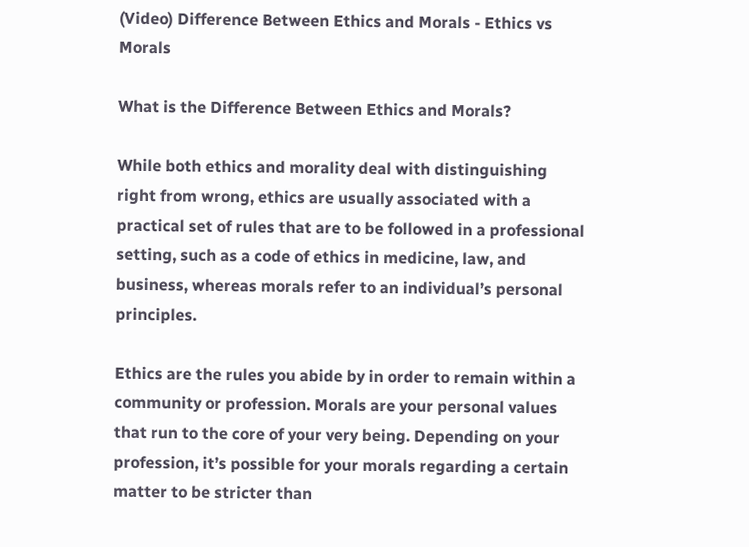(Video) Difference Between Ethics and Morals - Ethics vs Morals

What is the Difference Between Ethics and Morals?

While both ethics and morality deal with distinguishing right from wrong, ethics are usually associated with a practical set of rules that are to be followed in a professional setting, such as a code of ethics in medicine, law, and business, whereas morals refer to an individual’s personal principles.

Ethics are the rules you abide by in order to remain within a community or profession. Morals are your personal values that run to the core of your very being. Depending on your profession, it’s possible for your morals regarding a certain matter to be stricter than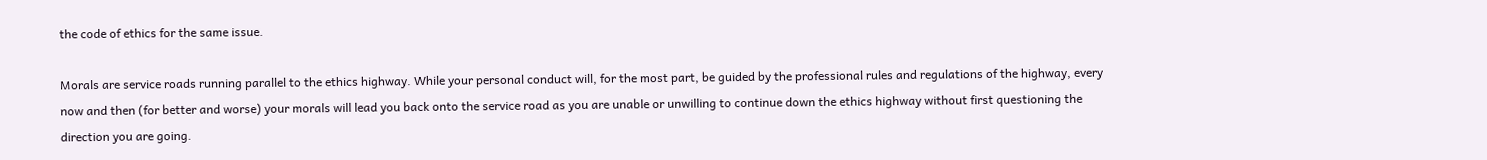the code of ethics for the same issue.

Morals are service roads running parallel to the ethics highway. While your personal conduct will, for the most part, be guided by the professional rules and regulations of the highway, every now and then (for better and worse) your morals will lead you back onto the service road as you are unable or unwilling to continue down the ethics highway without first questioning the direction you are going.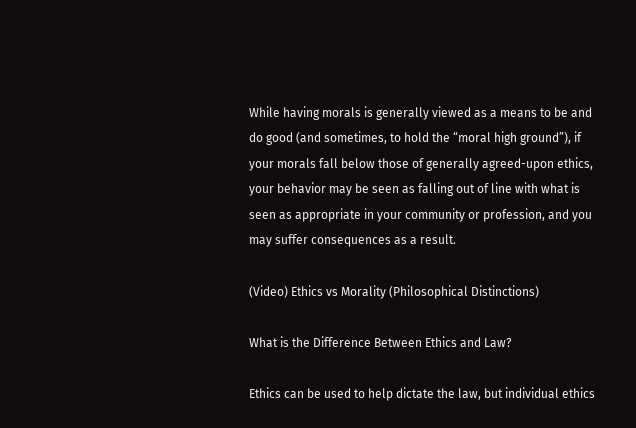While having morals is generally viewed as a means to be and do good (and sometimes, to hold the “moral high ground”), if your morals fall below those of generally agreed-upon ethics, your behavior may be seen as falling out of line with what is seen as appropriate in your community or profession, and you may suffer consequences as a result.

(Video) Ethics vs Morality (Philosophical Distinctions)

What is the Difference Between Ethics and Law?

Ethics can be used to help dictate the law, but individual ethics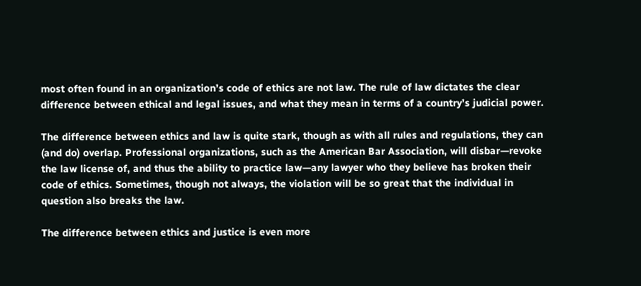most often found in an organization’s code of ethics are not law. The rule of law dictates the clear difference between ethical and legal issues, and what they mean in terms of a country’s judicial power.

The difference between ethics and law is quite stark, though as with all rules and regulations, they can (and do) overlap. Professional organizations, such as the American Bar Association, will disbar—revoke the law license of, and thus the ability to practice law—any lawyer who they believe has broken their code of ethics. Sometimes, though not always, the violation will be so great that the individual in question also breaks the law.

The difference between ethics and justice is even more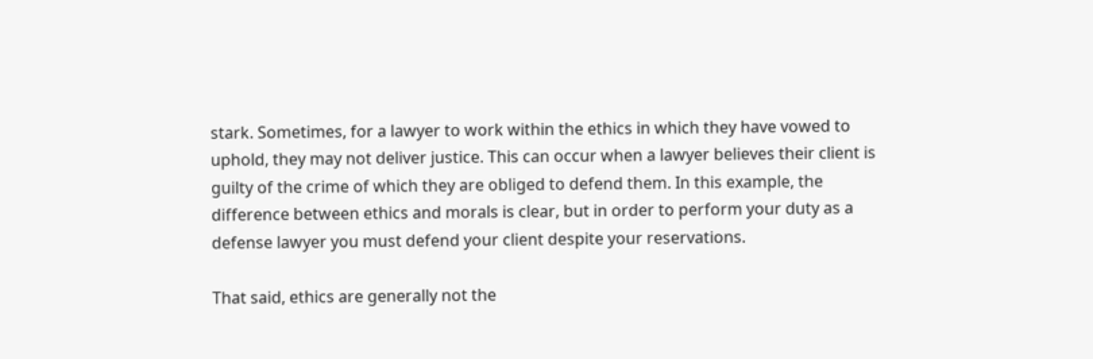stark. Sometimes, for a lawyer to work within the ethics in which they have vowed to uphold, they may not deliver justice. This can occur when a lawyer believes their client is guilty of the crime of which they are obliged to defend them. In this example, the difference between ethics and morals is clear, but in order to perform your duty as a defense lawyer you must defend your client despite your reservations.

That said, ethics are generally not the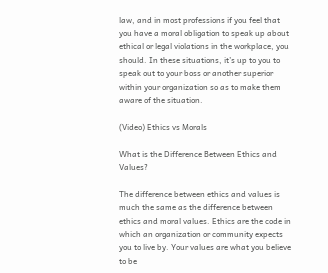law, and in most professions if you feel that you have a moral obligation to speak up about ethical or legal violations in the workplace, you should. In these situations, it’s up to you to speak out to your boss or another superior within your organization so as to make them aware of the situation.

(Video) Ethics vs Morals

What is the Difference Between Ethics and Values?

The difference between ethics and values is much the same as the difference between ethics and moral values. Ethics are the code in which an organization or community expects you to live by. Your values are what you believe to be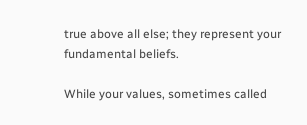true above all else; they represent your fundamental beliefs.

While your values, sometimes called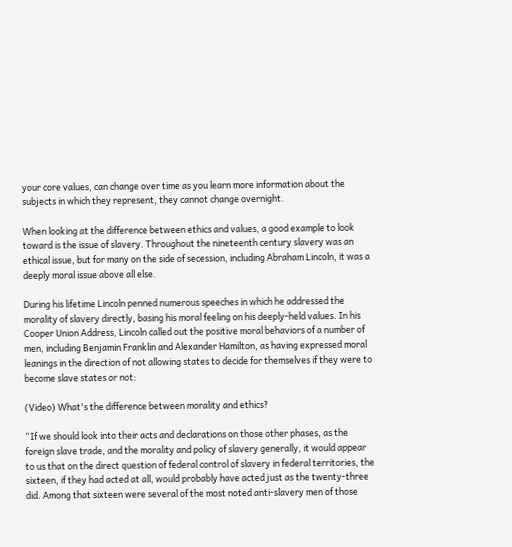your core values, can change over time as you learn more information about the subjects in which they represent, they cannot change overnight.

When looking at the difference between ethics and values, a good example to look toward is the issue of slavery. Throughout the nineteenth century slavery was an ethical issue, but for many on the side of secession, including Abraham Lincoln, it was a deeply moral issue above all else.

During his lifetime Lincoln penned numerous speeches in which he addressed the morality of slavery directly, basing his moral feeling on his deeply-held values. In his Cooper Union Address, Lincoln called out the positive moral behaviors of a number of men, including Benjamin Franklin and Alexander Hamilton, as having expressed moral leanings in the direction of not allowing states to decide for themselves if they were to become slave states or not:

(Video) What's the difference between morality and ethics?

“If we should look into their acts and declarations on those other phases, as the foreign slave trade, and the morality and policy of slavery generally, it would appear to us that on the direct question of federal control of slavery in federal territories, the sixteen, if they had acted at all, would probably have acted just as the twenty-three did. Among that sixteen were several of the most noted anti-slavery men of those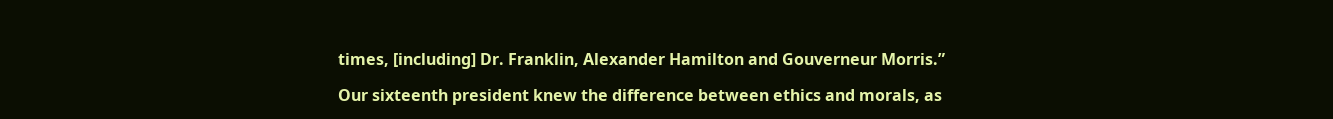times, [including] Dr. Franklin, Alexander Hamilton and Gouverneur Morris.”

Our sixteenth president knew the difference between ethics and morals, as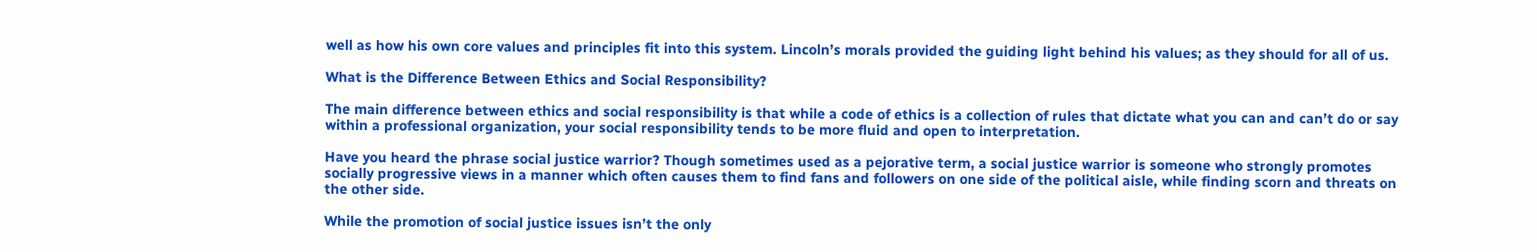well as how his own core values and principles fit into this system. Lincoln’s morals provided the guiding light behind his values; as they should for all of us.

What is the Difference Between Ethics and Social Responsibility?

The main difference between ethics and social responsibility is that while a code of ethics is a collection of rules that dictate what you can and can’t do or say within a professional organization, your social responsibility tends to be more fluid and open to interpretation.

Have you heard the phrase social justice warrior? Though sometimes used as a pejorative term, a social justice warrior is someone who strongly promotes socially progressive views in a manner which often causes them to find fans and followers on one side of the political aisle, while finding scorn and threats on the other side.

While the promotion of social justice issues isn’t the only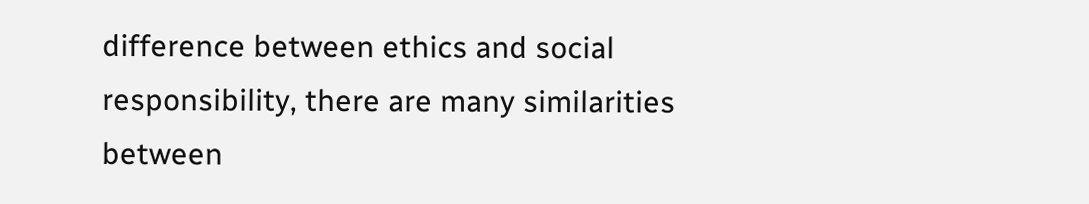difference between ethics and social responsibility, there are many similarities between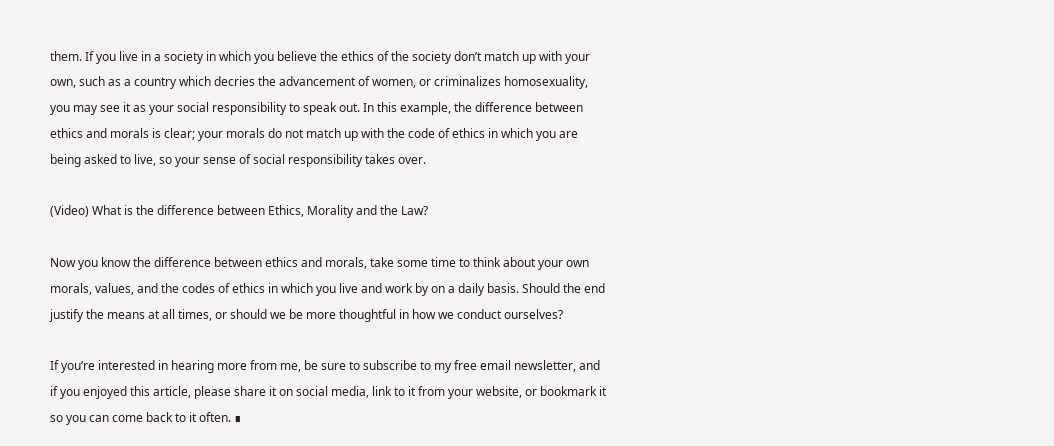them. If you live in a society in which you believe the ethics of the society don’t match up with your own, such as a country which decries the advancement of women, or criminalizes homosexuality, you may see it as your social responsibility to speak out. In this example, the difference between ethics and morals is clear; your morals do not match up with the code of ethics in which you are being asked to live, so your sense of social responsibility takes over.

(Video) What is the difference between Ethics, Morality and the Law?

Now you know the difference between ethics and morals, take some time to think about your own morals, values, and the codes of ethics in which you live and work by on a daily basis. Should the end justify the means at all times, or should we be more thoughtful in how we conduct ourselves?

If you’re interested in hearing more from me, be sure to subscribe to my free email newsletter, and if you enjoyed this article, please share it on social media, link to it from your website, or bookmark it so you can come back to it often. ∎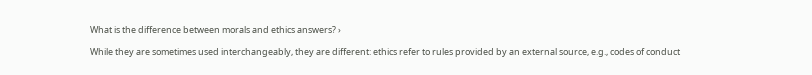What is the difference between morals and ethics answers? ›

While they are sometimes used interchangeably, they are different: ethics refer to rules provided by an external source, e.g., codes of conduct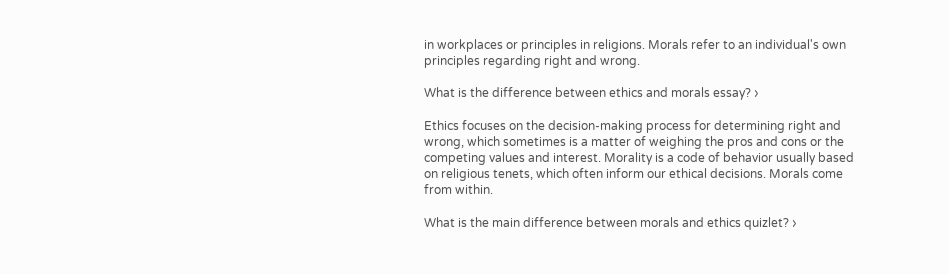in workplaces or principles in religions. Morals refer to an individual's own principles regarding right and wrong.

What is the difference between ethics and morals essay? ›

Ethics focuses on the decision-making process for determining right and wrong, which sometimes is a matter of weighing the pros and cons or the competing values and interest. Morality is a code of behavior usually based on religious tenets, which often inform our ethical decisions. Morals come from within.

What is the main difference between morals and ethics quizlet? ›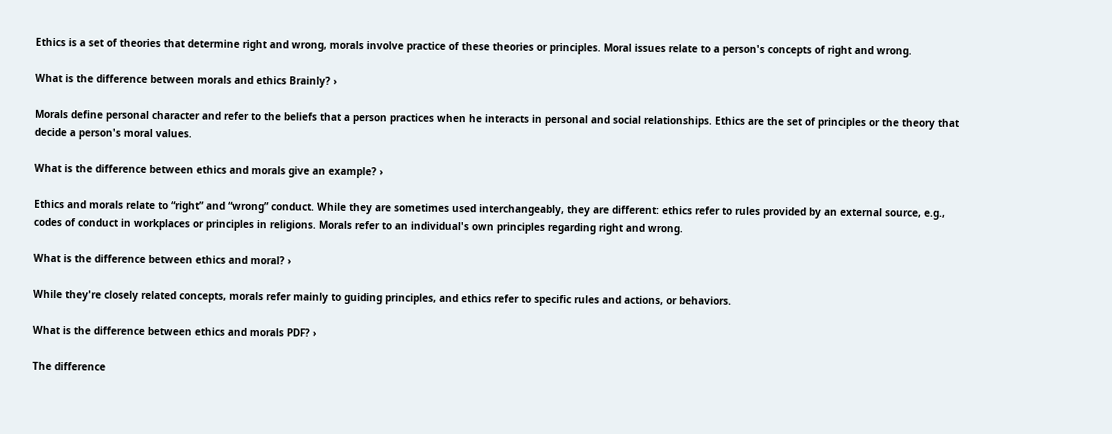Ethics is a set of theories that determine right and wrong, morals involve practice of these theories or principles. Moral issues relate to a person's concepts of right and wrong.

What is the difference between morals and ethics Brainly? ›

Morals define personal character and refer to the beliefs that a person practices when he interacts in personal and social relationships. Ethics are the set of principles or the theory that decide a person's moral values.

What is the difference between ethics and morals give an example? ›

Ethics and morals relate to “right” and “wrong” conduct. While they are sometimes used interchangeably, they are different: ethics refer to rules provided by an external source, e.g., codes of conduct in workplaces or principles in religions. Morals refer to an individual's own principles regarding right and wrong.

What is the difference between ethics and moral? ›

While they're closely related concepts, morals refer mainly to guiding principles, and ethics refer to specific rules and actions, or behaviors.

What is the difference between ethics and morals PDF? ›

The difference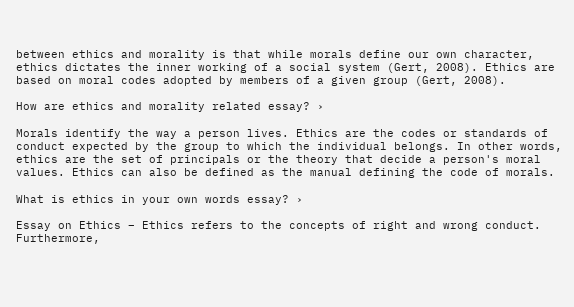between ethics and morality is that while morals define our own character, ethics dictates the inner working of a social system (Gert, 2008). Ethics are based on moral codes adopted by members of a given group (Gert, 2008).

How are ethics and morality related essay? ›

Morals identify the way a person lives. Ethics are the codes or standards of conduct expected by the group to which the individual belongs. In other words, ethics are the set of principals or the theory that decide a person's moral values. Ethics can also be defined as the manual defining the code of morals.

What is ethics in your own words essay? ›

Essay on Ethics – Ethics refers to the concepts of right and wrong conduct. Furthermore,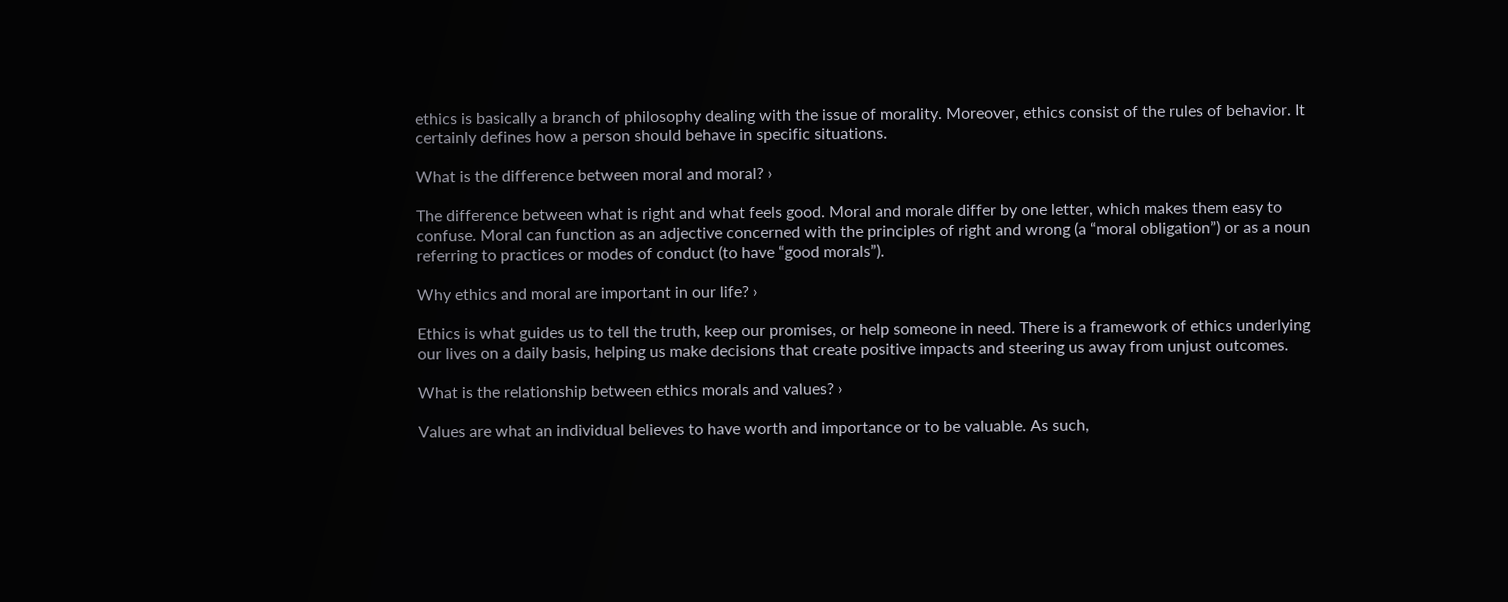ethics is basically a branch of philosophy dealing with the issue of morality. Moreover, ethics consist of the rules of behavior. It certainly defines how a person should behave in specific situations.

What is the difference between moral and moral? ›

The difference between what is right and what feels good. Moral and morale differ by one letter, which makes them easy to confuse. Moral can function as an adjective concerned with the principles of right and wrong (a “moral obligation”) or as a noun referring to practices or modes of conduct (to have “good morals”).

Why ethics and moral are important in our life? ›

Ethics is what guides us to tell the truth, keep our promises, or help someone in need. There is a framework of ethics underlying our lives on a daily basis, helping us make decisions that create positive impacts and steering us away from unjust outcomes.

What is the relationship between ethics morals and values? ›

Values are what an individual believes to have worth and importance or to be valuable. As such,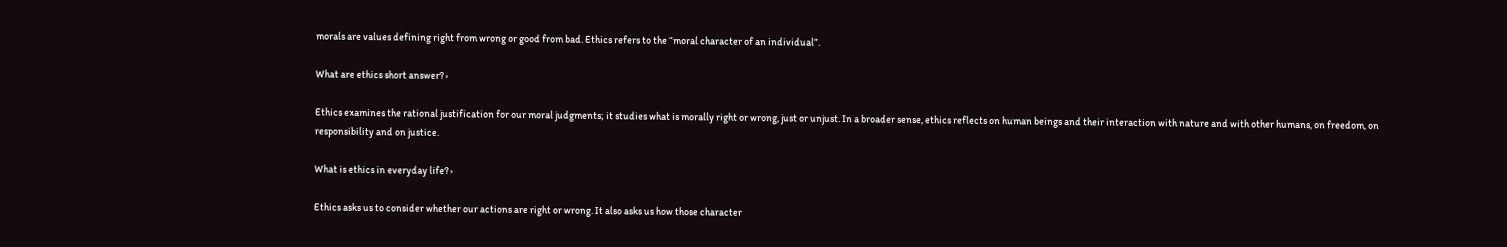morals are values defining right from wrong or good from bad. Ethics refers to the “moral character of an individual”.

What are ethics short answer? ›

Ethics examines the rational justification for our moral judgments; it studies what is morally right or wrong, just or unjust. In a broader sense, ethics reflects on human beings and their interaction with nature and with other humans, on freedom, on responsibility and on justice.

What is ethics in everyday life? ›

Ethics asks us to consider whether our actions are right or wrong. It also asks us how those character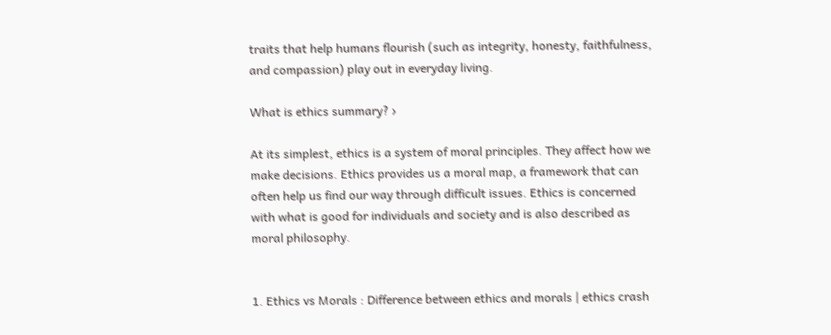traits that help humans flourish (such as integrity, honesty, faithfulness, and compassion) play out in everyday living.

What is ethics summary? ›

At its simplest, ethics is a system of moral principles. They affect how we make decisions. Ethics provides us a moral map, a framework that can often help us find our way through difficult issues. Ethics is concerned with what is good for individuals and society and is also described as moral philosophy.


1. Ethics vs Morals : Difference between ethics and morals | ethics crash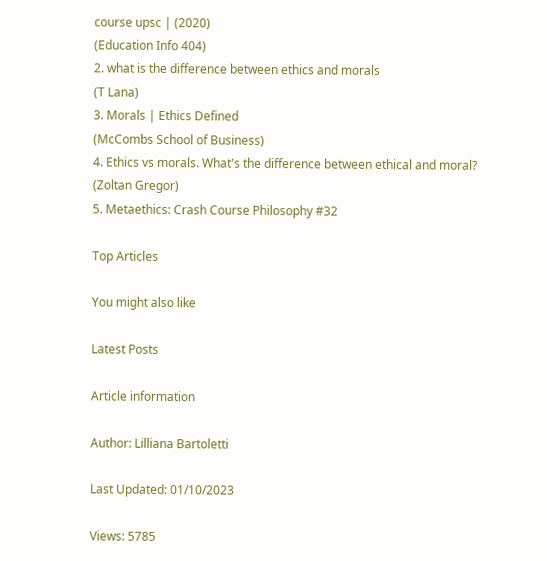course upsc | (2020)
(Education Info 404)
2. what is the difference between ethics and morals
(T Lana)
3. Morals | Ethics Defined
(McCombs School of Business)
4. Ethics vs morals. What's the difference between ethical and moral?
(Zoltan Gregor)
5. Metaethics: Crash Course Philosophy #32

Top Articles

You might also like

Latest Posts

Article information

Author: Lilliana Bartoletti

Last Updated: 01/10/2023

Views: 5785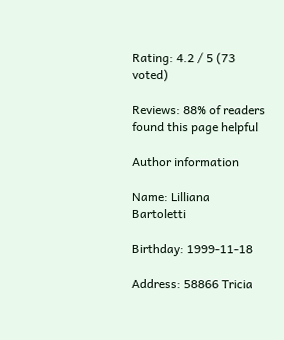Rating: 4.2 / 5 (73 voted)

Reviews: 88% of readers found this page helpful

Author information

Name: Lilliana Bartoletti

Birthday: 1999-11-18

Address: 58866 Tricia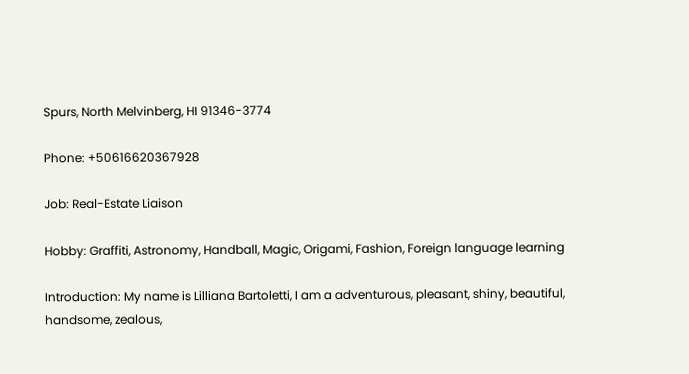Spurs, North Melvinberg, HI 91346-3774

Phone: +50616620367928

Job: Real-Estate Liaison

Hobby: Graffiti, Astronomy, Handball, Magic, Origami, Fashion, Foreign language learning

Introduction: My name is Lilliana Bartoletti, I am a adventurous, pleasant, shiny, beautiful, handsome, zealous,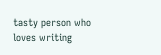tasty person who loves writing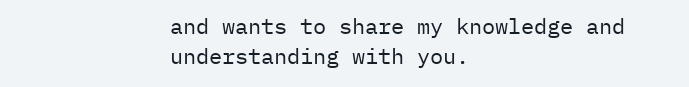and wants to share my knowledge and understanding with you.